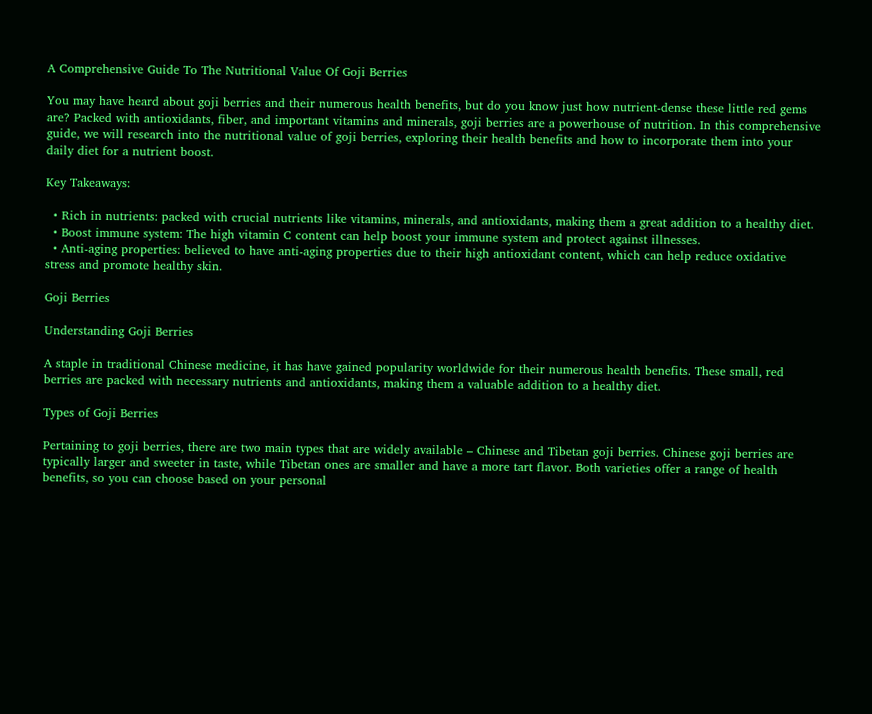A Comprehensive Guide To The Nutritional Value Of Goji Berries

You may have heard about goji berries and their numerous health benefits, but do you know just how nutrient-dense these little red gems are? Packed with antioxidants, fiber, and important vitamins and minerals, goji berries are a powerhouse of nutrition. In this comprehensive guide, we will research into the nutritional value of goji berries, exploring their health benefits and how to incorporate them into your daily diet for a nutrient boost.

Key Takeaways:

  • Rich in nutrients: packed with crucial nutrients like vitamins, minerals, and antioxidants, making them a great addition to a healthy diet.
  • Boost immune system: The high vitamin C content can help boost your immune system and protect against illnesses.
  • Anti-aging properties: believed to have anti-aging properties due to their high antioxidant content, which can help reduce oxidative stress and promote healthy skin.

Goji Berries

Understanding Goji Berries

A staple in traditional Chinese medicine, it has have gained popularity worldwide for their numerous health benefits. These small, red berries are packed with necessary nutrients and antioxidants, making them a valuable addition to a healthy diet.

Types of Goji Berries

Pertaining to goji berries, there are two main types that are widely available – Chinese and Tibetan goji berries. Chinese goji berries are typically larger and sweeter in taste, while Tibetan ones are smaller and have a more tart flavor. Both varieties offer a range of health benefits, so you can choose based on your personal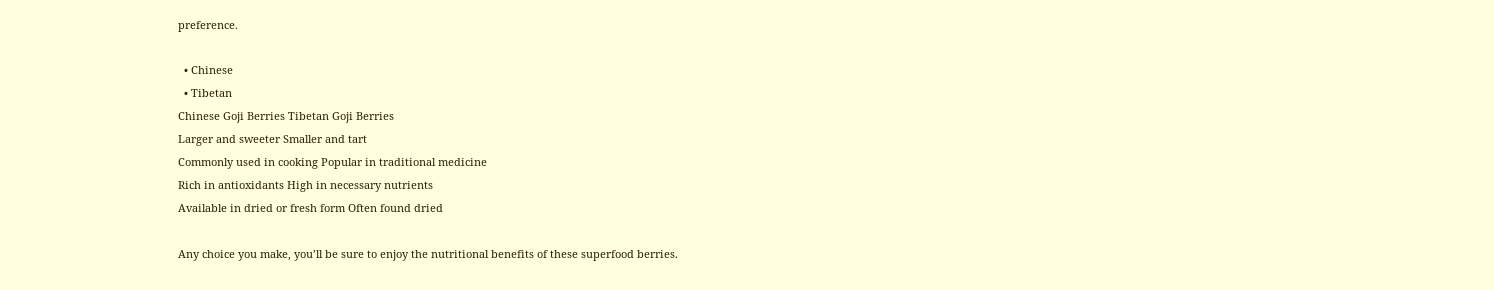preference.

  • Chinese
  • Tibetan
Chinese Goji Berries Tibetan Goji Berries
Larger and sweeter Smaller and tart
Commonly used in cooking Popular in traditional medicine
Rich in antioxidants High in necessary nutrients
Available in dried or fresh form Often found dried

Any choice you make, you’ll be sure to enjoy the nutritional benefits of these superfood berries.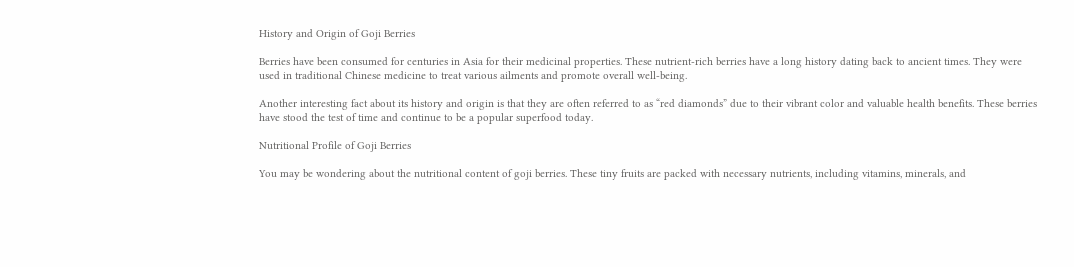History and Origin of Goji Berries

Berries have been consumed for centuries in Asia for their medicinal properties. These nutrient-rich berries have a long history dating back to ancient times. They were used in traditional Chinese medicine to treat various ailments and promote overall well-being.

Another interesting fact about its history and origin is that they are often referred to as “red diamonds” due to their vibrant color and valuable health benefits. These berries have stood the test of time and continue to be a popular superfood today.

Nutritional Profile of Goji Berries

You may be wondering about the nutritional content of goji berries. These tiny fruits are packed with necessary nutrients, including vitamins, minerals, and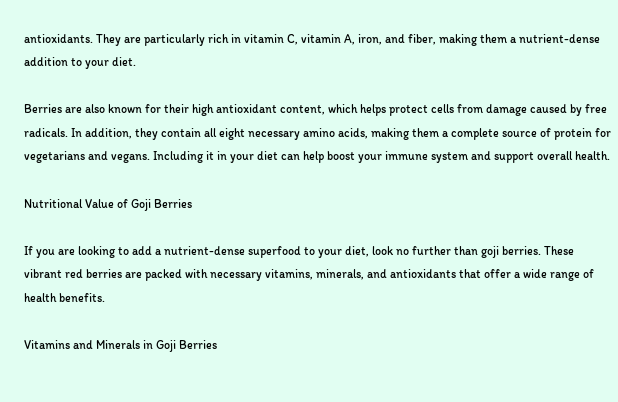antioxidants. They are particularly rich in vitamin C, vitamin A, iron, and fiber, making them a nutrient-dense addition to your diet.

Berries are also known for their high antioxidant content, which helps protect cells from damage caused by free radicals. In addition, they contain all eight necessary amino acids, making them a complete source of protein for vegetarians and vegans. Including it in your diet can help boost your immune system and support overall health.

Nutritional Value of Goji Berries

If you are looking to add a nutrient-dense superfood to your diet, look no further than goji berries. These vibrant red berries are packed with necessary vitamins, minerals, and antioxidants that offer a wide range of health benefits.

Vitamins and Minerals in Goji Berries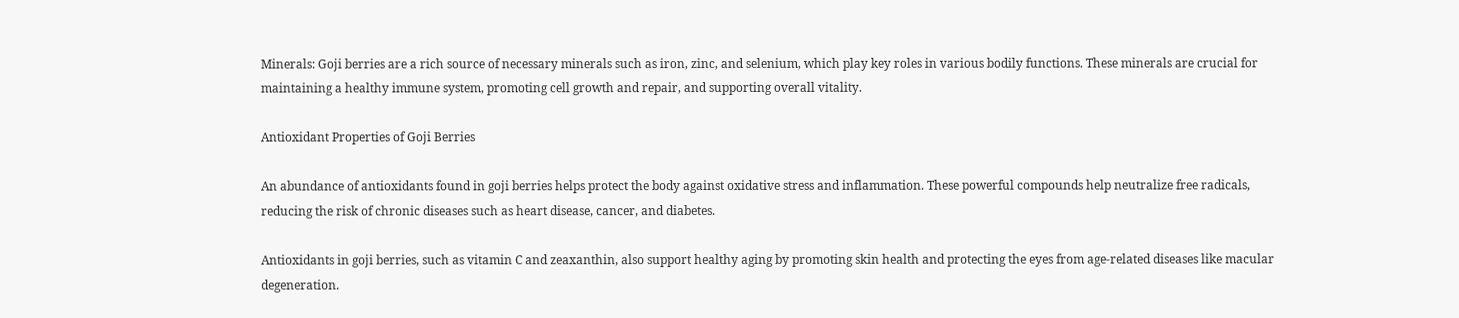Minerals: Goji berries are a rich source of necessary minerals such as iron, zinc, and selenium, which play key roles in various bodily functions. These minerals are crucial for maintaining a healthy immune system, promoting cell growth and repair, and supporting overall vitality.

Antioxidant Properties of Goji Berries

An abundance of antioxidants found in goji berries helps protect the body against oxidative stress and inflammation. These powerful compounds help neutralize free radicals, reducing the risk of chronic diseases such as heart disease, cancer, and diabetes.

Antioxidants in goji berries, such as vitamin C and zeaxanthin, also support healthy aging by promoting skin health and protecting the eyes from age-related diseases like macular degeneration.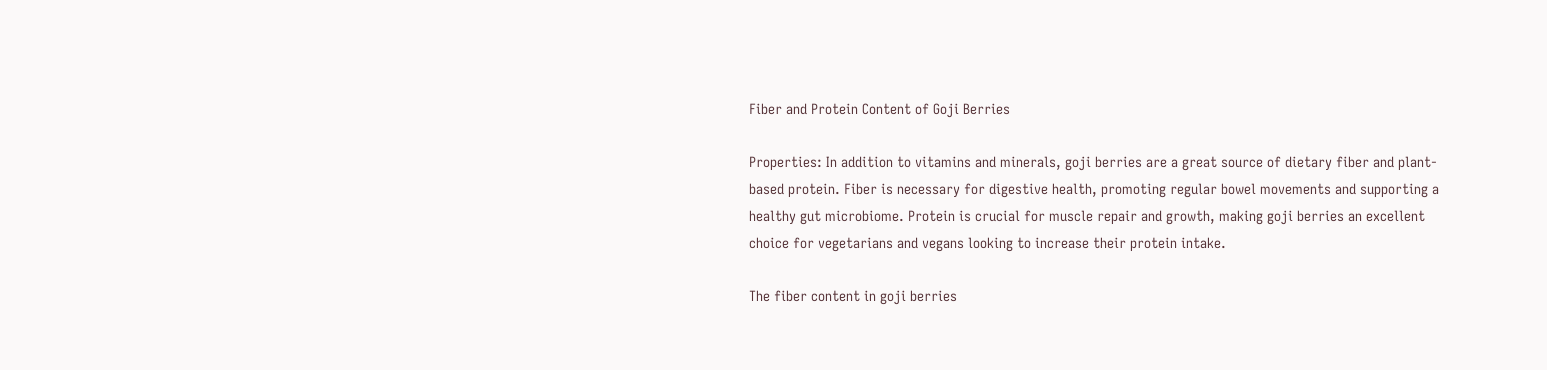Fiber and Protein Content of Goji Berries

Properties: In addition to vitamins and minerals, goji berries are a great source of dietary fiber and plant-based protein. Fiber is necessary for digestive health, promoting regular bowel movements and supporting a healthy gut microbiome. Protein is crucial for muscle repair and growth, making goji berries an excellent choice for vegetarians and vegans looking to increase their protein intake.

The fiber content in goji berries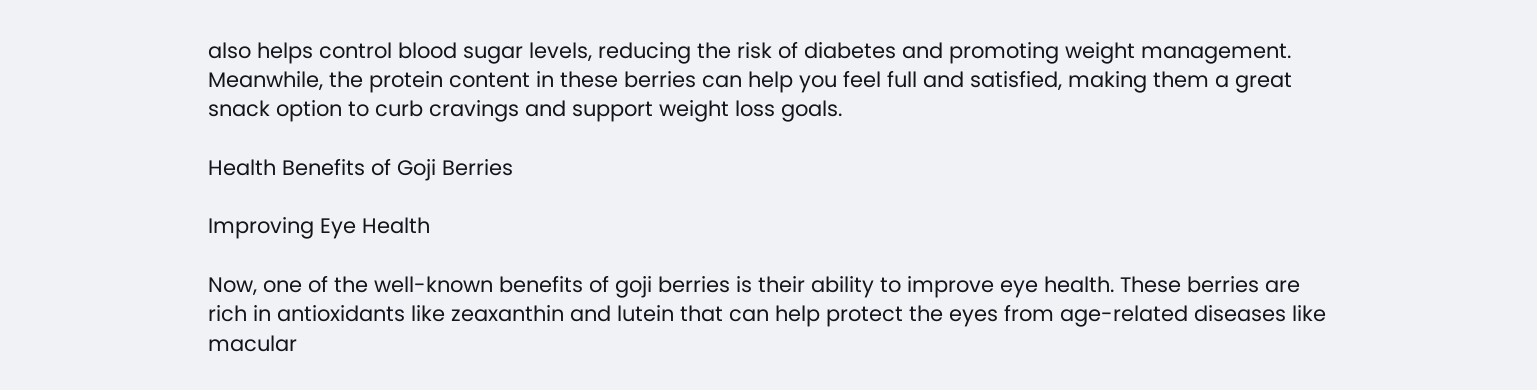also helps control blood sugar levels, reducing the risk of diabetes and promoting weight management. Meanwhile, the protein content in these berries can help you feel full and satisfied, making them a great snack option to curb cravings and support weight loss goals.

Health Benefits of Goji Berries

Improving Eye Health

Now, one of the well-known benefits of goji berries is their ability to improve eye health. These berries are rich in antioxidants like zeaxanthin and lutein that can help protect the eyes from age-related diseases like macular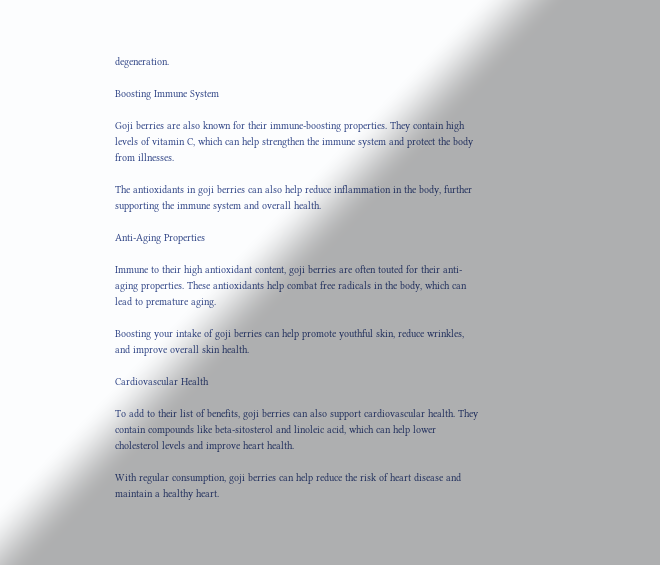degeneration.

Boosting Immune System

Goji berries are also known for their immune-boosting properties. They contain high levels of vitamin C, which can help strengthen the immune system and protect the body from illnesses.

The antioxidants in goji berries can also help reduce inflammation in the body, further supporting the immune system and overall health.

Anti-Aging Properties

Immune to their high antioxidant content, goji berries are often touted for their anti-aging properties. These antioxidants help combat free radicals in the body, which can lead to premature aging.

Boosting your intake of goji berries can help promote youthful skin, reduce wrinkles, and improve overall skin health.

Cardiovascular Health

To add to their list of benefits, goji berries can also support cardiovascular health. They contain compounds like beta-sitosterol and linoleic acid, which can help lower cholesterol levels and improve heart health.

With regular consumption, goji berries can help reduce the risk of heart disease and maintain a healthy heart.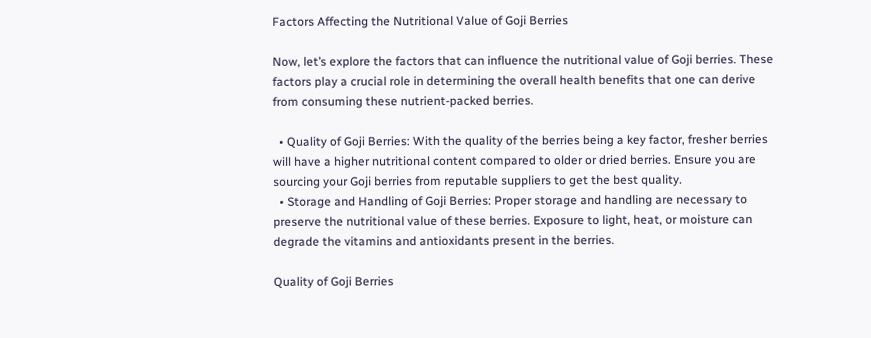Factors Affecting the Nutritional Value of Goji Berries

Now, let’s explore the factors that can influence the nutritional value of Goji berries. These factors play a crucial role in determining the overall health benefits that one can derive from consuming these nutrient-packed berries.

  • Quality of Goji Berries: With the quality of the berries being a key factor, fresher berries will have a higher nutritional content compared to older or dried berries. Ensure you are sourcing your Goji berries from reputable suppliers to get the best quality.
  • Storage and Handling of Goji Berries: Proper storage and handling are necessary to preserve the nutritional value of these berries. Exposure to light, heat, or moisture can degrade the vitamins and antioxidants present in the berries.

Quality of Goji Berries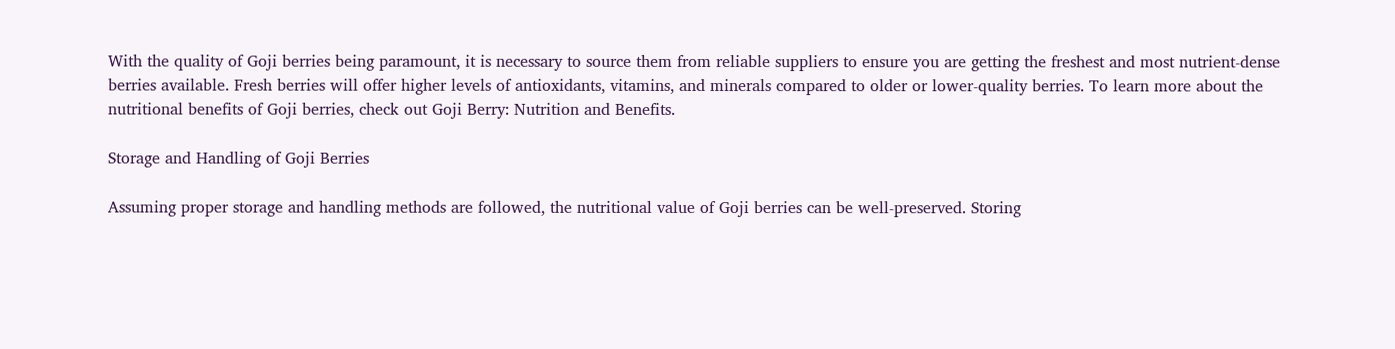With the quality of Goji berries being paramount, it is necessary to source them from reliable suppliers to ensure you are getting the freshest and most nutrient-dense berries available. Fresh berries will offer higher levels of antioxidants, vitamins, and minerals compared to older or lower-quality berries. To learn more about the nutritional benefits of Goji berries, check out Goji Berry: Nutrition and Benefits.

Storage and Handling of Goji Berries

Assuming proper storage and handling methods are followed, the nutritional value of Goji berries can be well-preserved. Storing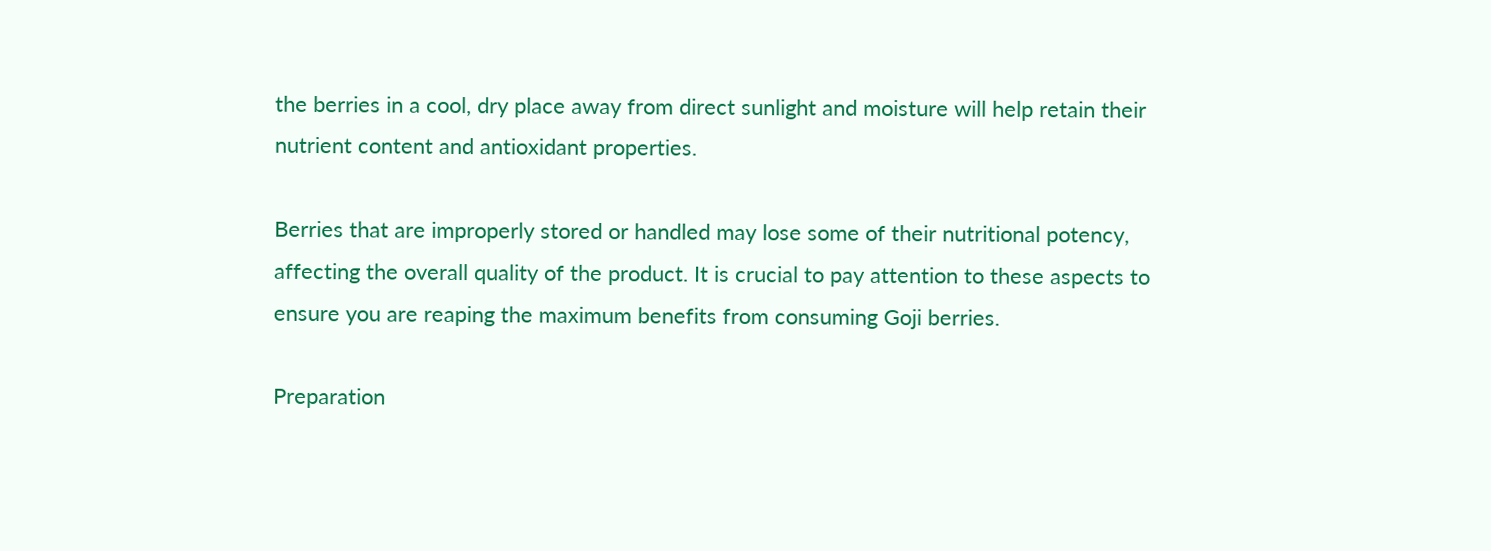the berries in a cool, dry place away from direct sunlight and moisture will help retain their nutrient content and antioxidant properties.

Berries that are improperly stored or handled may lose some of their nutritional potency, affecting the overall quality of the product. It is crucial to pay attention to these aspects to ensure you are reaping the maximum benefits from consuming Goji berries.

Preparation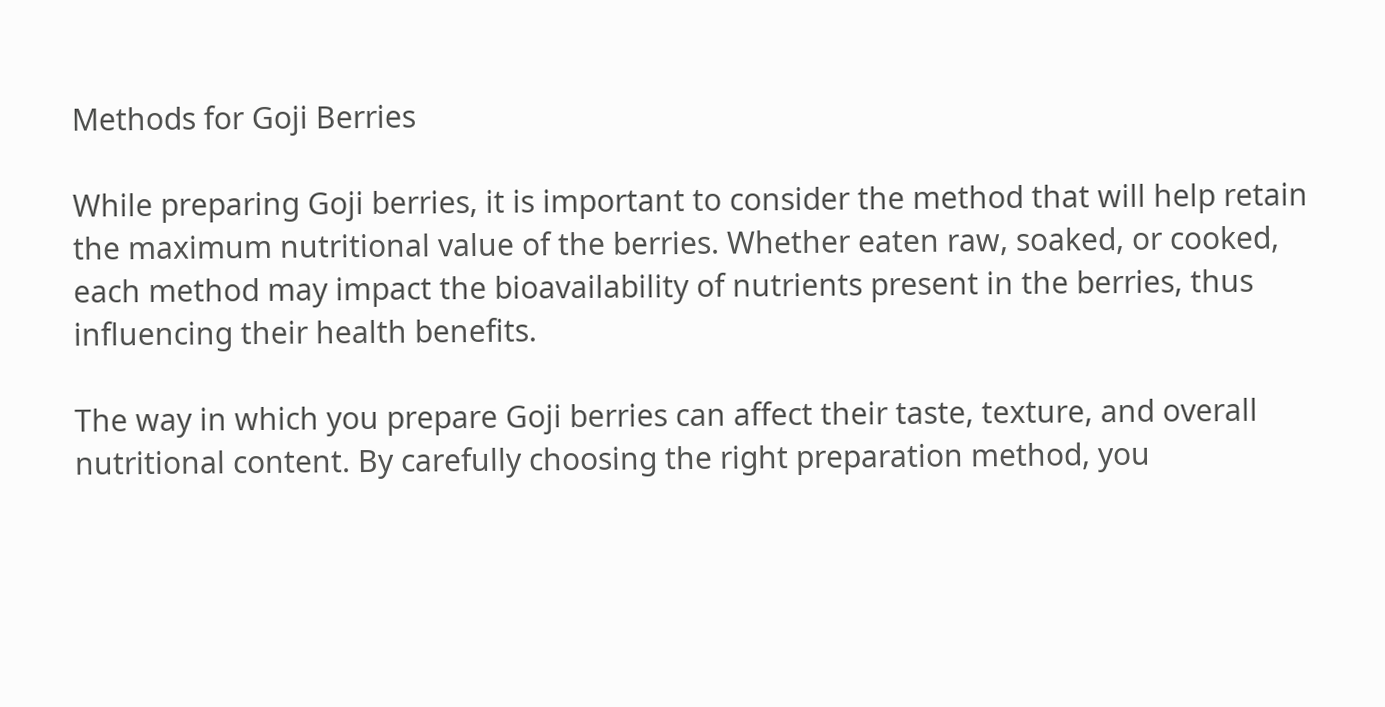Methods for Goji Berries

While preparing Goji berries, it is important to consider the method that will help retain the maximum nutritional value of the berries. Whether eaten raw, soaked, or cooked, each method may impact the bioavailability of nutrients present in the berries, thus influencing their health benefits.

The way in which you prepare Goji berries can affect their taste, texture, and overall nutritional content. By carefully choosing the right preparation method, you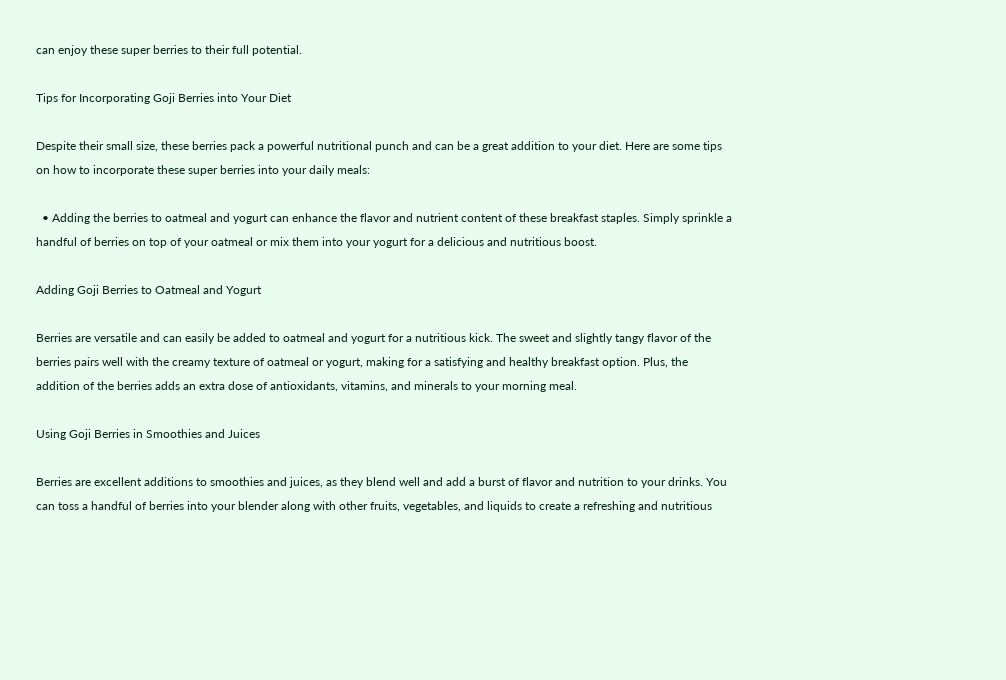can enjoy these super berries to their full potential.

Tips for Incorporating Goji Berries into Your Diet

Despite their small size, these berries pack a powerful nutritional punch and can be a great addition to your diet. Here are some tips on how to incorporate these super berries into your daily meals:

  • Adding the berries to oatmeal and yogurt can enhance the flavor and nutrient content of these breakfast staples. Simply sprinkle a handful of berries on top of your oatmeal or mix them into your yogurt for a delicious and nutritious boost.

Adding Goji Berries to Oatmeal and Yogurt

Berries are versatile and can easily be added to oatmeal and yogurt for a nutritious kick. The sweet and slightly tangy flavor of the berries pairs well with the creamy texture of oatmeal or yogurt, making for a satisfying and healthy breakfast option. Plus, the addition of the berries adds an extra dose of antioxidants, vitamins, and minerals to your morning meal.

Using Goji Berries in Smoothies and Juices

Berries are excellent additions to smoothies and juices, as they blend well and add a burst of flavor and nutrition to your drinks. You can toss a handful of berries into your blender along with other fruits, vegetables, and liquids to create a refreshing and nutritious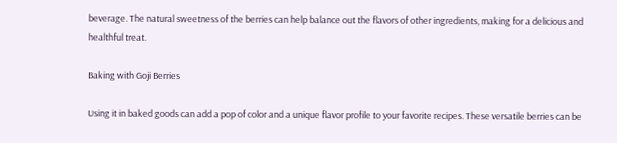beverage. The natural sweetness of the berries can help balance out the flavors of other ingredients, making for a delicious and healthful treat.

Baking with Goji Berries

Using it in baked goods can add a pop of color and a unique flavor profile to your favorite recipes. These versatile berries can be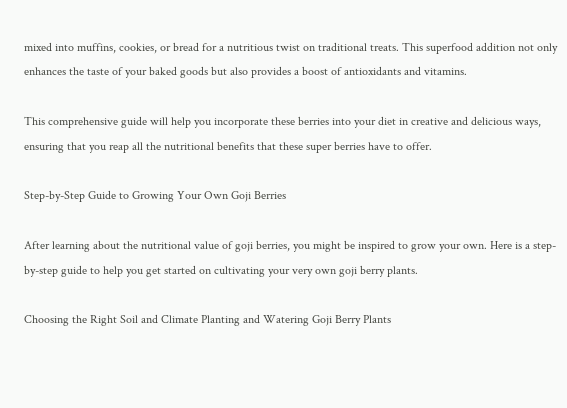mixed into muffins, cookies, or bread for a nutritious twist on traditional treats. This superfood addition not only enhances the taste of your baked goods but also provides a boost of antioxidants and vitamins.

This comprehensive guide will help you incorporate these berries into your diet in creative and delicious ways, ensuring that you reap all the nutritional benefits that these super berries have to offer.

Step-by-Step Guide to Growing Your Own Goji Berries

After learning about the nutritional value of goji berries, you might be inspired to grow your own. Here is a step-by-step guide to help you get started on cultivating your very own goji berry plants.

Choosing the Right Soil and Climate Planting and Watering Goji Berry Plants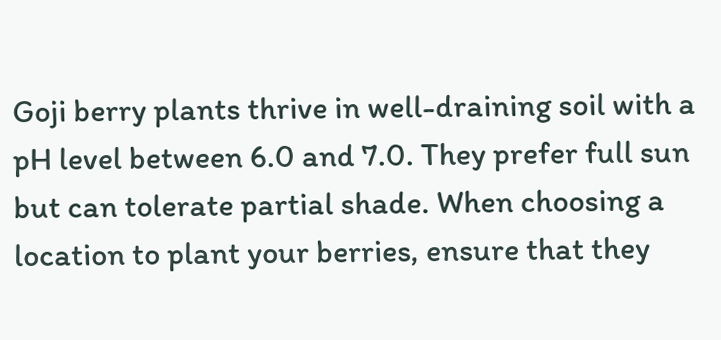Goji berry plants thrive in well-draining soil with a pH level between 6.0 and 7.0. They prefer full sun but can tolerate partial shade. When choosing a location to plant your berries, ensure that they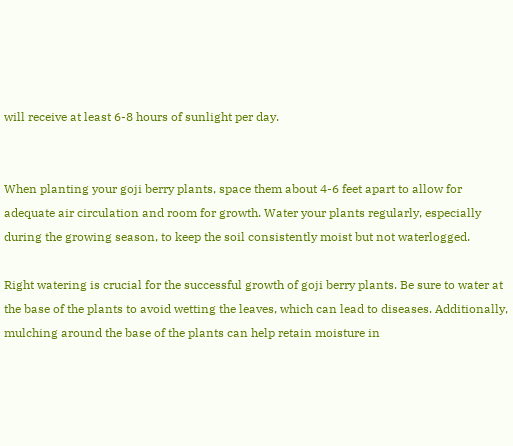will receive at least 6-8 hours of sunlight per day.


When planting your goji berry plants, space them about 4-6 feet apart to allow for adequate air circulation and room for growth. Water your plants regularly, especially during the growing season, to keep the soil consistently moist but not waterlogged.

Right watering is crucial for the successful growth of goji berry plants. Be sure to water at the base of the plants to avoid wetting the leaves, which can lead to diseases. Additionally, mulching around the base of the plants can help retain moisture in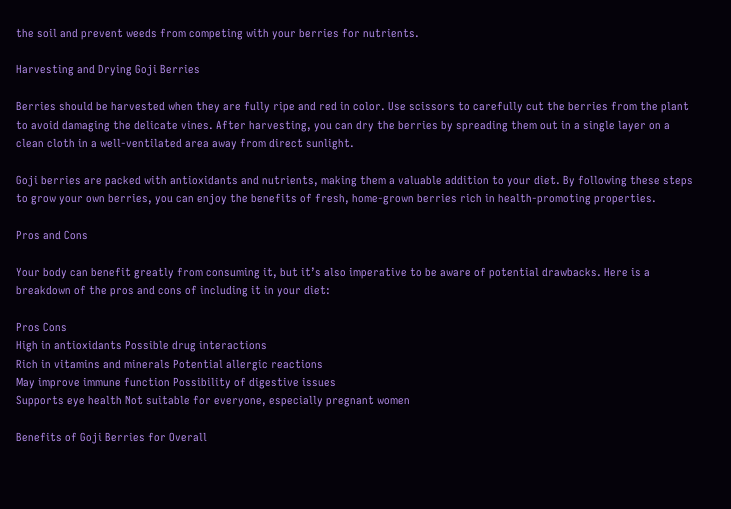the soil and prevent weeds from competing with your berries for nutrients.

Harvesting and Drying Goji Berries

Berries should be harvested when they are fully ripe and red in color. Use scissors to carefully cut the berries from the plant to avoid damaging the delicate vines. After harvesting, you can dry the berries by spreading them out in a single layer on a clean cloth in a well-ventilated area away from direct sunlight.

Goji berries are packed with antioxidants and nutrients, making them a valuable addition to your diet. By following these steps to grow your own berries, you can enjoy the benefits of fresh, home-grown berries rich in health-promoting properties.

Pros and Cons

Your body can benefit greatly from consuming it, but it’s also imperative to be aware of potential drawbacks. Here is a breakdown of the pros and cons of including it in your diet:

Pros Cons
High in antioxidants Possible drug interactions
Rich in vitamins and minerals Potential allergic reactions
May improve immune function Possibility of digestive issues
Supports eye health Not suitable for everyone, especially pregnant women

Benefits of Goji Berries for Overall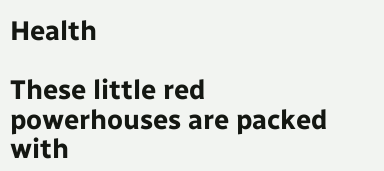Health

These little red powerhouses are packed with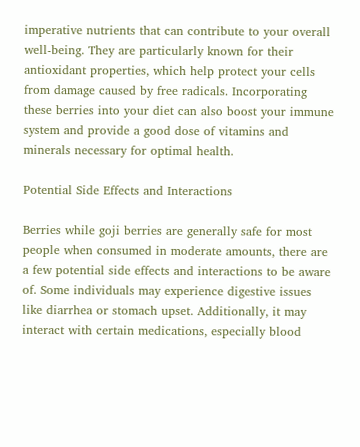imperative nutrients that can contribute to your overall well-being. They are particularly known for their antioxidant properties, which help protect your cells from damage caused by free radicals. Incorporating these berries into your diet can also boost your immune system and provide a good dose of vitamins and minerals necessary for optimal health.

Potential Side Effects and Interactions

Berries while goji berries are generally safe for most people when consumed in moderate amounts, there are a few potential side effects and interactions to be aware of. Some individuals may experience digestive issues like diarrhea or stomach upset. Additionally, it may interact with certain medications, especially blood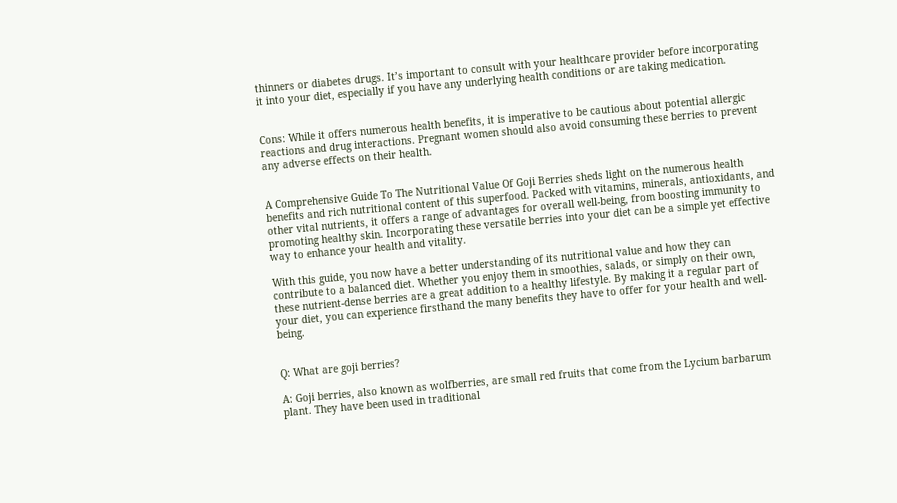thinners or diabetes drugs. It’s important to consult with your healthcare provider before incorporating it into your diet, especially if you have any underlying health conditions or are taking medication.


Cons: While it offers numerous health benefits, it is imperative to be cautious about potential allergic reactions and drug interactions. Pregnant women should also avoid consuming these berries to prevent any adverse effects on their health.


A Comprehensive Guide To The Nutritional Value Of Goji Berries sheds light on the numerous health benefits and rich nutritional content of this superfood. Packed with vitamins, minerals, antioxidants, and other vital nutrients, it offers a range of advantages for overall well-being, from boosting immunity to promoting healthy skin. Incorporating these versatile berries into your diet can be a simple yet effective way to enhance your health and vitality.

With this guide, you now have a better understanding of its nutritional value and how they can contribute to a balanced diet. Whether you enjoy them in smoothies, salads, or simply on their own, these nutrient-dense berries are a great addition to a healthy lifestyle. By making it a regular part of your diet, you can experience firsthand the many benefits they have to offer for your health and well-being.


Q: What are goji berries?

A: Goji berries, also known as wolfberries, are small red fruits that come from the Lycium barbarum plant. They have been used in traditional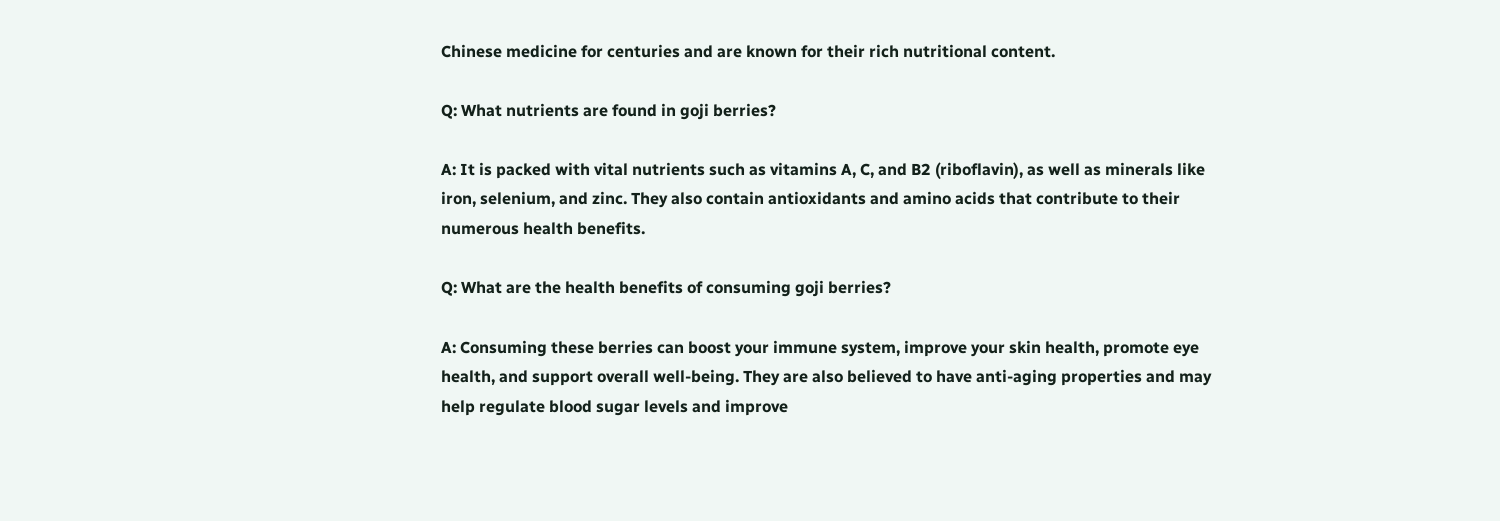Chinese medicine for centuries and are known for their rich nutritional content.

Q: What nutrients are found in goji berries?

A: It is packed with vital nutrients such as vitamins A, C, and B2 (riboflavin), as well as minerals like iron, selenium, and zinc. They also contain antioxidants and amino acids that contribute to their numerous health benefits.

Q: What are the health benefits of consuming goji berries?

A: Consuming these berries can boost your immune system, improve your skin health, promote eye health, and support overall well-being. They are also believed to have anti-aging properties and may help regulate blood sugar levels and improve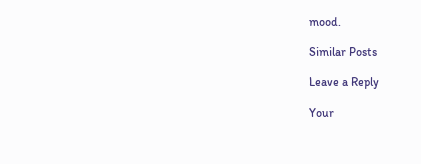mood.

Similar Posts

Leave a Reply

Your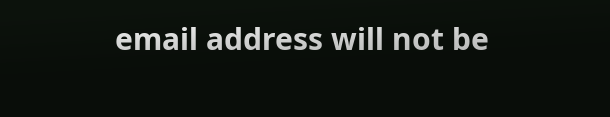email address will not be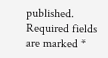published. Required fields are marked *